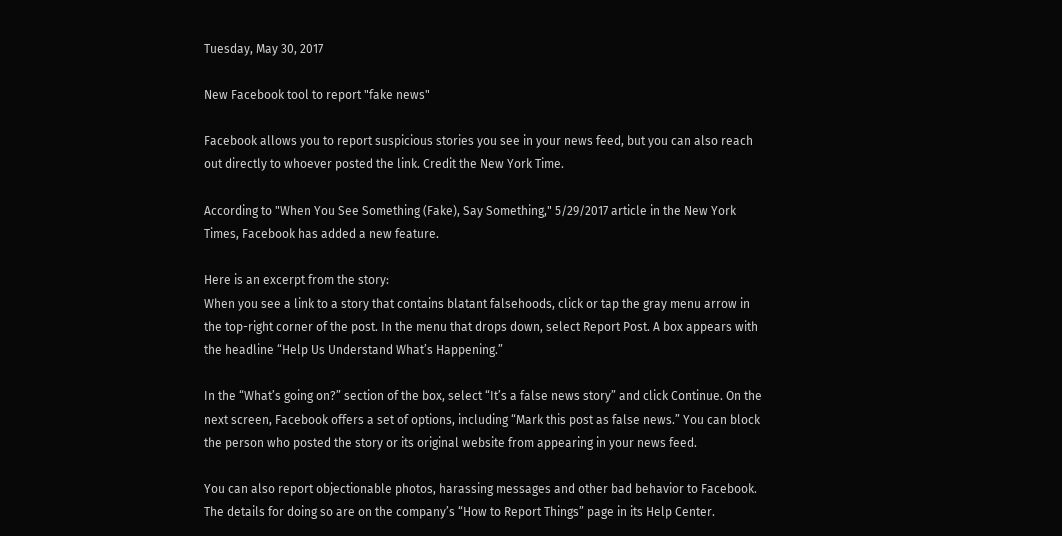Tuesday, May 30, 2017

New Facebook tool to report "fake news"

Facebook allows you to report suspicious stories you see in your news feed, but you can also reach out directly to whoever posted the link. Credit the New York Time.

According to "When You See Something (Fake), Say Something," 5/29/2017 article in the New York Times, Facebook has added a new feature.

Here is an excerpt from the story:
When you see a link to a story that contains blatant falsehoods, click or tap the gray menu arrow in the top-right corner of the post. In the menu that drops down, select Report Post. A box appears with the headline “Help Us Understand What’s Happening.”

In the “What’s going on?” section of the box, select “It’s a false news story” and click Continue. On the next screen, Facebook offers a set of options, including “Mark this post as false news.” You can block the person who posted the story or its original website from appearing in your news feed.

You can also report objectionable photos, harassing messages and other bad behavior to Facebook. The details for doing so are on the company’s “How to Report Things” page in its Help Center.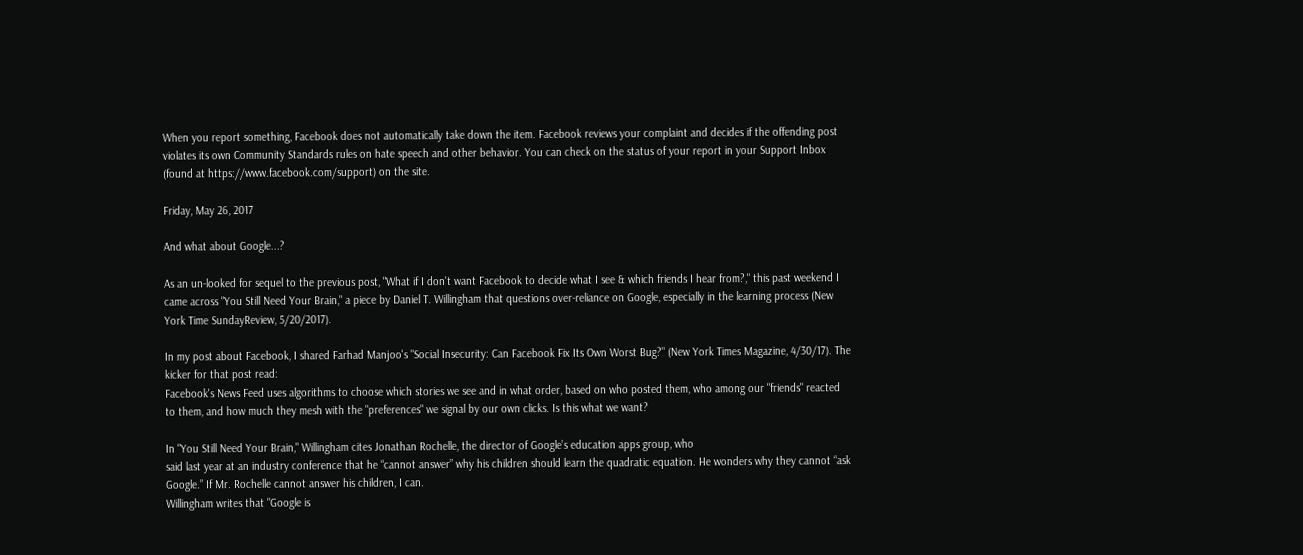When you report something, Facebook does not automatically take down the item. Facebook reviews your complaint and decides if the offending post violates its own Community Standards rules on hate speech and other behavior. You can check on the status of your report in your Support Inbox (found at https://www.facebook.com/support) on the site.

Friday, May 26, 2017

And what about Google...?

As an un-looked for sequel to the previous post, "What if I don't want Facebook to decide what I see & which friends I hear from?," this past weekend I came across "You Still Need Your Brain," a piece by Daniel T. Willingham that questions over-reliance on Google, especially in the learning process (New York Time SundayReview, 5/20/2017).

In my post about Facebook, I shared Farhad Manjoo's "Social Insecurity: Can Facebook Fix Its Own Worst Bug?" (New York Times Magazine, 4/30/17). The kicker for that post read:
Facebook's News Feed uses algorithms to choose which stories we see and in what order, based on who posted them, who among our "friends" reacted to them, and how much they mesh with the "preferences" we signal by our own clicks. Is this what we want?

In "You Still Need Your Brain," Willingham cites Jonathan Rochelle, the director of Google’s education apps group, who
said last year at an industry conference that he “cannot answer” why his children should learn the quadratic equation. He wonders why they cannot “ask Google.” If Mr. Rochelle cannot answer his children, I can.
Willingham writes that "Google is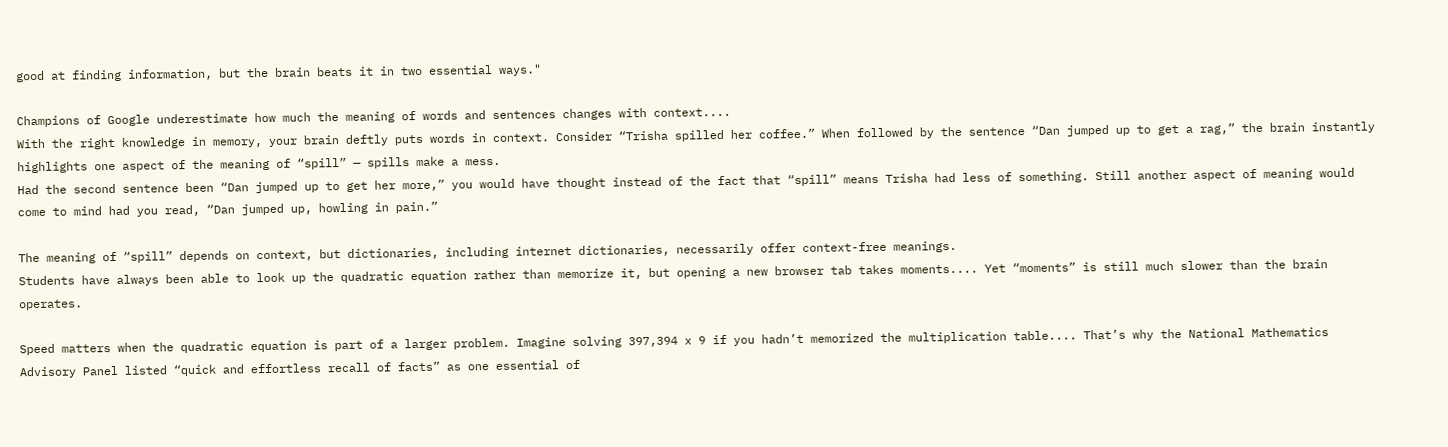good at finding information, but the brain beats it in two essential ways."

Champions of Google underestimate how much the meaning of words and sentences changes with context....
With the right knowledge in memory, your brain deftly puts words in context. Consider “Trisha spilled her coffee.” When followed by the sentence “Dan jumped up to get a rag,” the brain instantly highlights one aspect of the meaning of “spill” — spills make a mess.
Had the second sentence been “Dan jumped up to get her more,” you would have thought instead of the fact that “spill” means Trisha had less of something. Still another aspect of meaning would come to mind had you read, “Dan jumped up, howling in pain.”

The meaning of “spill” depends on context, but dictionaries, including internet dictionaries, necessarily offer context-free meanings.
Students have always been able to look up the quadratic equation rather than memorize it, but opening a new browser tab takes moments.... Yet “moments” is still much slower than the brain operates.

Speed matters when the quadratic equation is part of a larger problem. Imagine solving 397,394 x 9 if you hadn’t memorized the multiplication table.... That’s why the National Mathematics Advisory Panel listed “quick and effortless recall of facts” as one essential of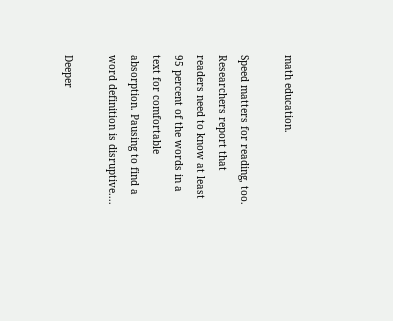math education.

Speed matters for reading, too. Researchers report that readers need to know at least 95 percent of the words in a text for comfortable absorption. Pausing to find a word definition is disruptive....

Deeper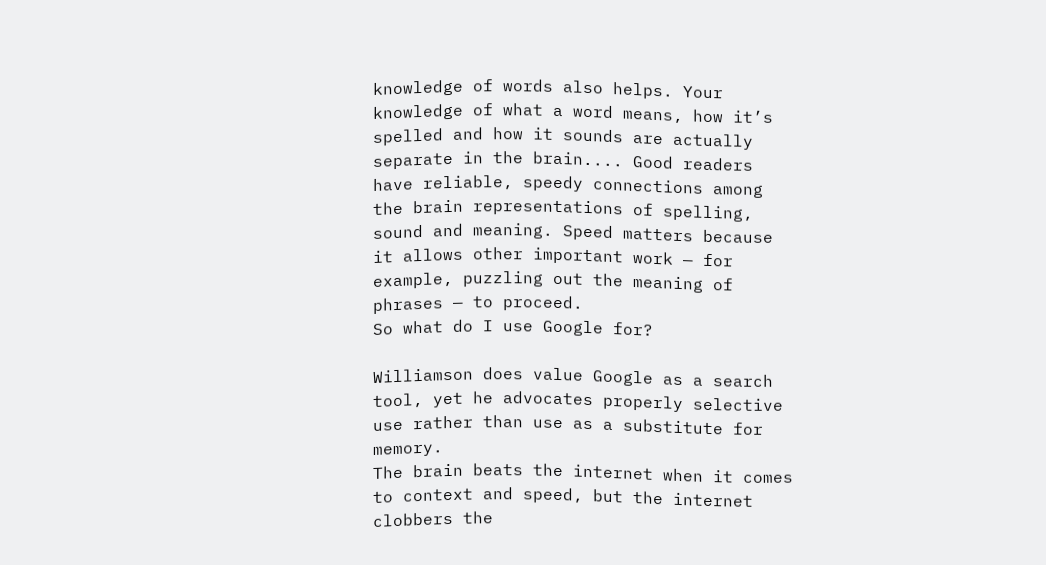knowledge of words also helps. Your knowledge of what a word means, how it’s spelled and how it sounds are actually separate in the brain.... Good readers have reliable, speedy connections among the brain representations of spelling, sound and meaning. Speed matters because it allows other important work — for example, puzzling out the meaning of phrases — to proceed.
So what do I use Google for?

Williamson does value Google as a search tool, yet he advocates properly selective use rather than use as a substitute for memory.
The brain beats the internet when it comes to context and speed, but the internet clobbers the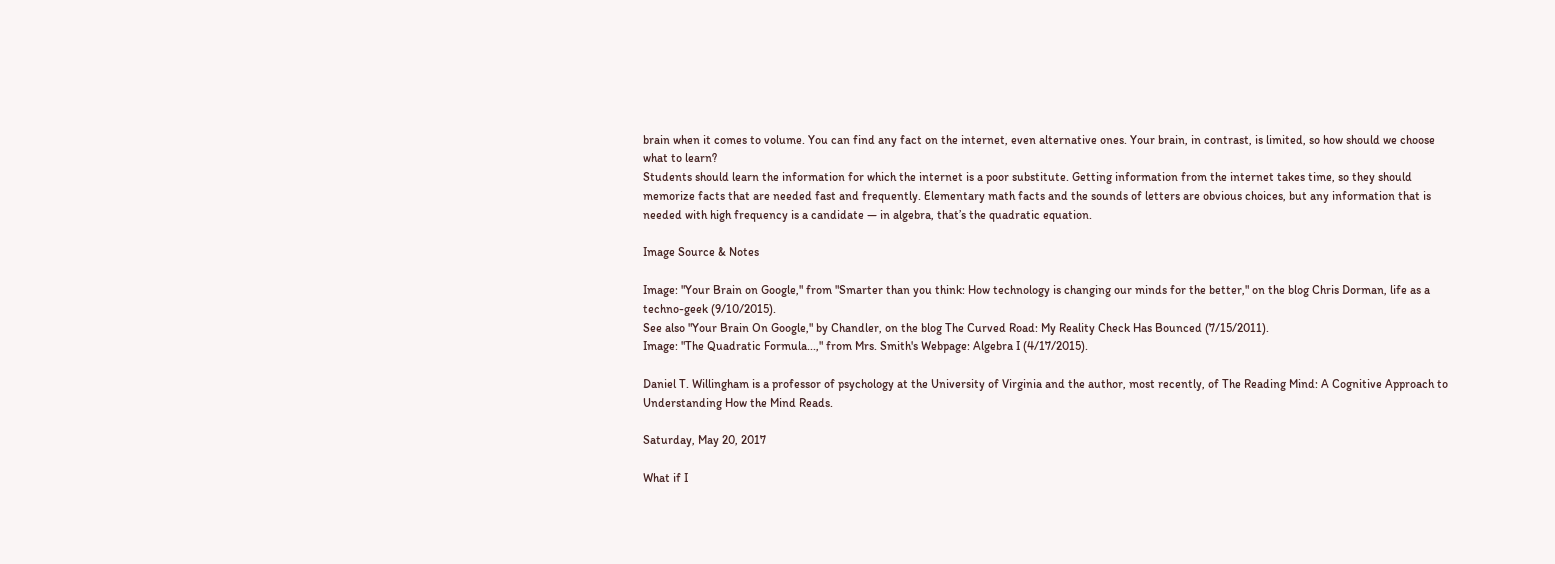brain when it comes to volume. You can find any fact on the internet, even alternative ones. Your brain, in contrast, is limited, so how should we choose what to learn?
Students should learn the information for which the internet is a poor substitute. Getting information from the internet takes time, so they should memorize facts that are needed fast and frequently. Elementary math facts and the sounds of letters are obvious choices, but any information that is needed with high frequency is a candidate — in algebra, that’s the quadratic equation.

Image Source & Notes

Image: "Your Brain on Google," from "Smarter than you think: How technology is changing our minds for the better," on the blog Chris Dorman, life as a techno-geek (9/10/2015).
See also "Your Brain On Google," by Chandler, on the blog The Curved Road: My Reality Check Has Bounced (7/15/2011).
Image: "The Quadratic Formula...," from Mrs. Smith's Webpage: Algebra I (4/17/2015).

Daniel T. Willingham is a professor of psychology at the University of Virginia and the author, most recently, of The Reading Mind: A Cognitive Approach to Understanding How the Mind Reads.

Saturday, May 20, 2017

What if I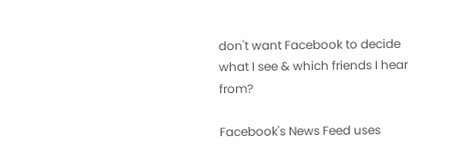don't want Facebook to decide what I see & which friends I hear from?

Facebook's News Feed uses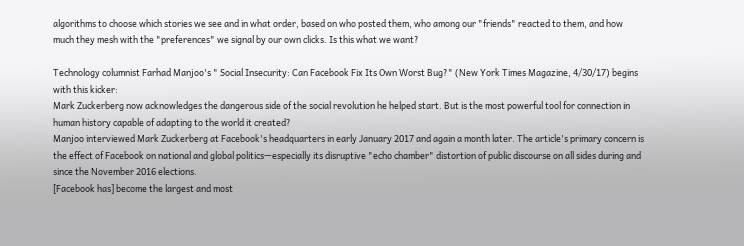algorithms to choose which stories we see and in what order, based on who posted them, who among our "friends" reacted to them, and how much they mesh with the "preferences" we signal by our own clicks. Is this what we want?

Technology columnist Farhad Manjoo's " Social Insecurity: Can Facebook Fix Its Own Worst Bug?" (New York Times Magazine, 4/30/17) begins with this kicker:
Mark Zuckerberg now acknowledges the dangerous side of the social revolution he helped start. But is the most powerful tool for connection in human history capable of adapting to the world it created?
Manjoo interviewed Mark Zuckerberg at Facebook's headquarters in early January 2017 and again a month later. The article's primary concern is the effect of Facebook on national and global politics—especially its disruptive "echo chamber" distortion of public discourse on all sides during and since the November 2016 elections.
[Facebook has] become the largest and most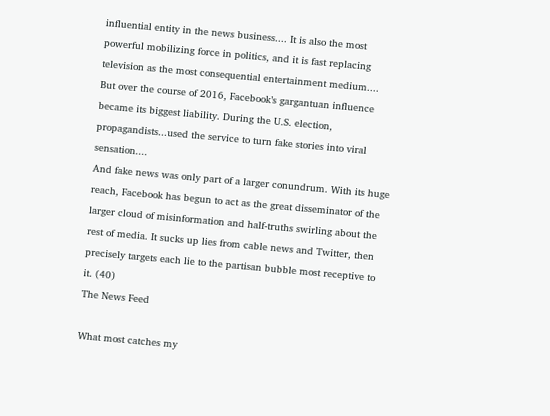influential entity in the news business.... It is also the most powerful mobilizing force in politics, and it is fast replacing television as the most consequential entertainment medium....
But over the course of 2016, Facebook’s gargantuan influence became its biggest liability. During the U.S. election, propagandists...used the service to turn fake stories into viral sensation....
And fake news was only part of a larger conundrum. With its huge reach, Facebook has begun to act as the great disseminator of the larger cloud of misinformation and half-truths swirling about the rest of media. It sucks up lies from cable news and Twitter, then precisely targets each lie to the partisan bubble most receptive to it. (40)
The News Feed

What most catches my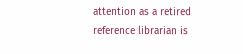attention as a retired reference librarian is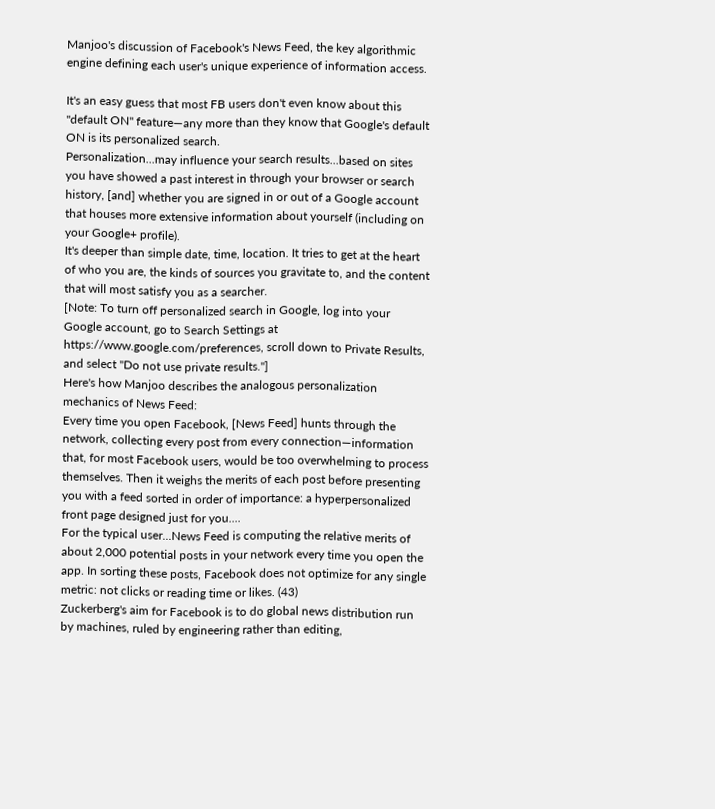Manjoo's discussion of Facebook's News Feed, the key algorithmic engine defining each user's unique experience of information access.

It's an easy guess that most FB users don't even know about this "default ON" feature—any more than they know that Google's default ON is its personalized search.
Personalization...may influence your search results...based on sites you have showed a past interest in through your browser or search history, [and] whether you are signed in or out of a Google account that houses more extensive information about yourself (including on your Google+ profile).
It's deeper than simple date, time, location. It tries to get at the heart of who you are, the kinds of sources you gravitate to, and the content that will most satisfy you as a searcher.
[Note: To turn off personalized search in Google, log into your Google account, go to Search Settings at https://www.google.com/preferences, scroll down to Private Results, and select "Do not use private results."]
Here's how Manjoo describes the analogous personalization mechanics of News Feed:
Every time you open Facebook, [News Feed] hunts through the network, collecting every post from every connection—information that, for most Facebook users, would be too overwhelming to process themselves. Then it weighs the merits of each post before presenting you with a feed sorted in order of importance: a hyperpersonalized front page designed just for you....
For the typical user...News Feed is computing the relative merits of about 2,000 potential posts in your network every time you open the app. In sorting these posts, Facebook does not optimize for any single metric: not clicks or reading time or likes. (43)
Zuckerberg's aim for Facebook is to do global news distribution run by machines, ruled by engineering rather than editing,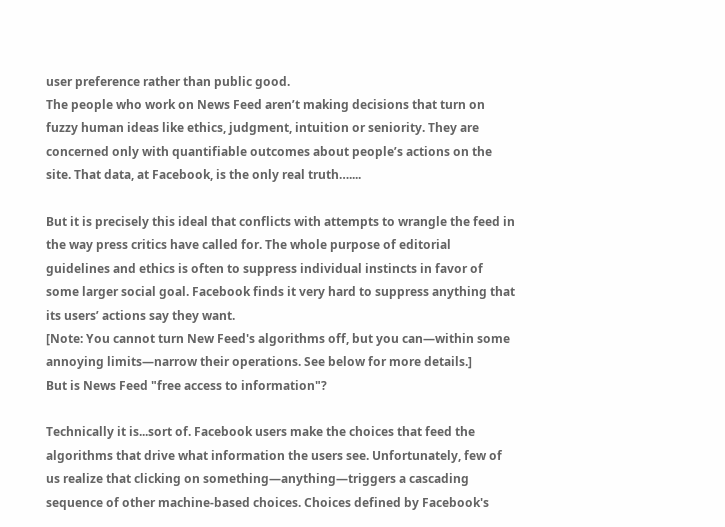user preference rather than public good.
The people who work on News Feed aren’t making decisions that turn on fuzzy human ideas like ethics, judgment, intuition or seniority. They are concerned only with quantifiable outcomes about people’s actions on the site. That data, at Facebook, is the only real truth…....

But it is precisely this ideal that conflicts with attempts to wrangle the feed in the way press critics have called for. The whole purpose of editorial guidelines and ethics is often to suppress individual instincts in favor of some larger social goal. Facebook finds it very hard to suppress anything that its users’ actions say they want.
[Note: You cannot turn New Feed's algorithms off, but you can—within some annoying limits—narrow their operations. See below for more details.]
But is News Feed "free access to information"?

Technically it is...sort of. Facebook users make the choices that feed the algorithms that drive what information the users see. Unfortunately, few of us realize that clicking on something—anything—triggers a cascading sequence of other machine-based choices. Choices defined by Facebook's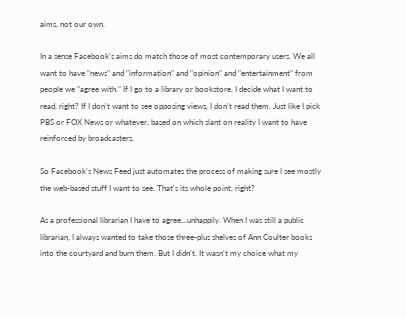aims, not our own.

In a sense Facebook's aims do match those of most contemporary users. We all want to have "news" and "information" and "opinion" and "entertainment" from people we "agree with." If I go to a library or bookstore, I decide what I want to read, right? If I don't want to see opposing views, I don't read them. Just like I pick PBS or FOX News or whatever, based on which slant on reality I want to have reinforced by broadcasters.

So Facebook's News Feed just automates the process of making sure I see mostly the web-based stuff I want to see. That's its whole point, right?

As a professional librarian I have to agree...unhappily. When I was still a public librarian, I always wanted to take those three-plus shelves of Ann Coulter books into the courtyard and burn them. But I didn't. It wasn't my choice what my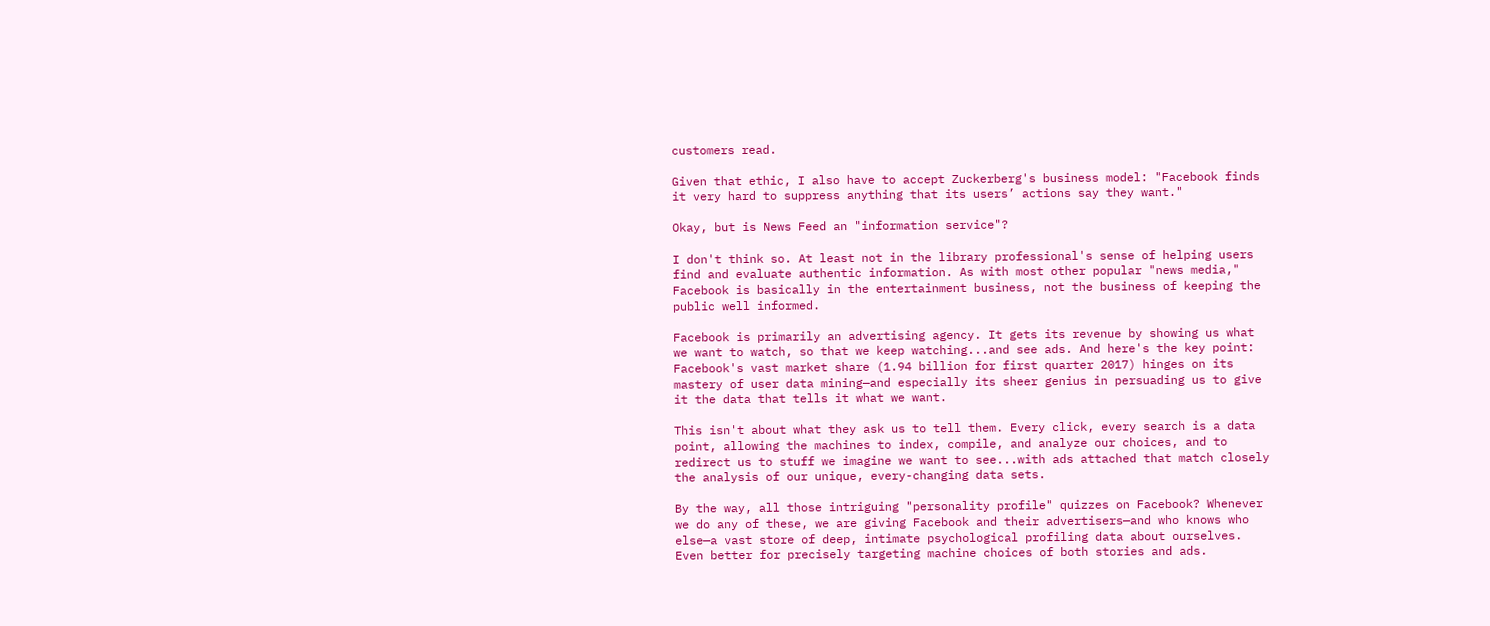customers read.

Given that ethic, I also have to accept Zuckerberg's business model: "Facebook finds it very hard to suppress anything that its users’ actions say they want."

Okay, but is News Feed an "information service"?

I don't think so. At least not in the library professional's sense of helping users find and evaluate authentic information. As with most other popular "news media," Facebook is basically in the entertainment business, not the business of keeping the public well informed.

Facebook is primarily an advertising agency. It gets its revenue by showing us what we want to watch, so that we keep watching...and see ads. And here's the key point: Facebook's vast market share (1.94 billion for first quarter 2017) hinges on its mastery of user data mining—and especially its sheer genius in persuading us to give it the data that tells it what we want.

This isn't about what they ask us to tell them. Every click, every search is a data point, allowing the machines to index, compile, and analyze our choices, and to redirect us to stuff we imagine we want to see...with ads attached that match closely the analysis of our unique, every-changing data sets.

By the way, all those intriguing "personality profile" quizzes on Facebook? Whenever we do any of these, we are giving Facebook and their advertisers—and who knows who else—a vast store of deep, intimate psychological profiling data about ourselves. Even better for precisely targeting machine choices of both stories and ads.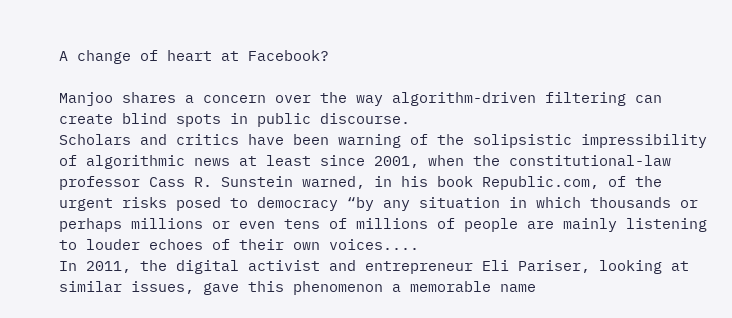A change of heart at Facebook?

Manjoo shares a concern over the way algorithm-driven filtering can create blind spots in public discourse.
Scholars and critics have been warning of the solipsistic impressibility of algorithmic news at least since 2001, when the constitutional-law professor Cass R. Sunstein warned, in his book Republic.com, of the urgent risks posed to democracy “by any situation in which thousands or perhaps millions or even tens of millions of people are mainly listening to louder echoes of their own voices....
In 2011, the digital activist and entrepreneur Eli Pariser, looking at similar issues, gave this phenomenon a memorable name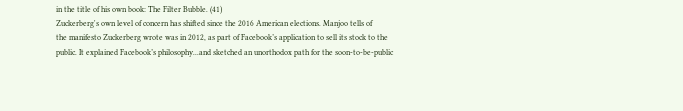in the title of his own book: The Filter Bubble. (41)
Zuckerberg's own level of concern has shifted since the 2016 American elections. Manjoo tells of
the manifesto Zuckerberg wrote was in 2012, as part of Facebook’s application to sell its stock to the public. It explained Facebook’s philosophy...and sketched an unorthodox path for the soon-to-be-public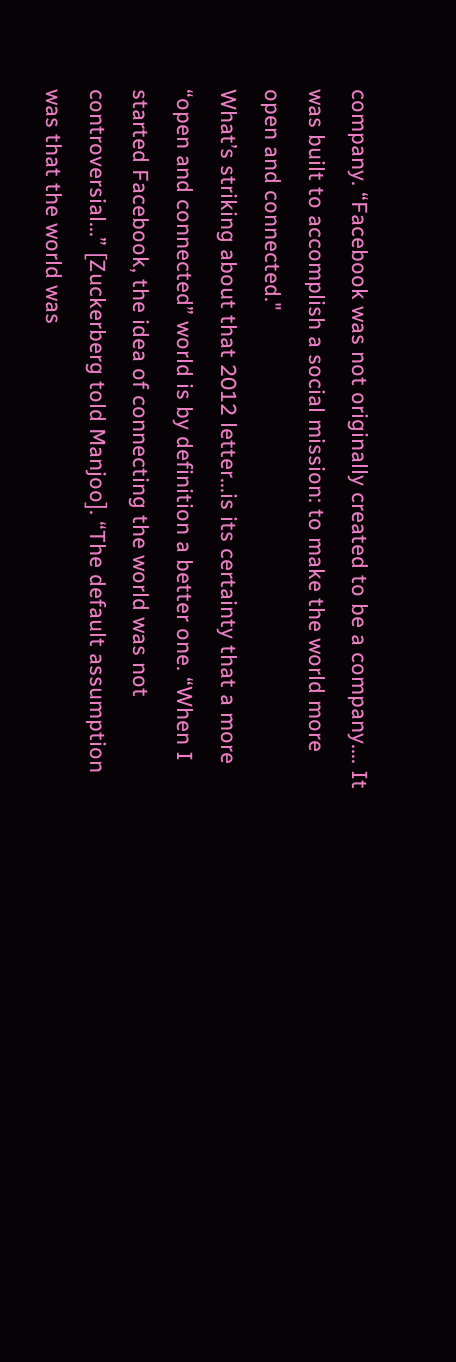company. “Facebook was not originally created to be a company.... It was built to accomplish a social mission: to make the world more open and connected."
What’s striking about that 2012 letter...is its certainty that a more “open and connected” world is by definition a better one. “When I started Facebook, the idea of connecting the world was not controversial...” [Zuckerberg told Manjoo]. “The default assumption was that the world was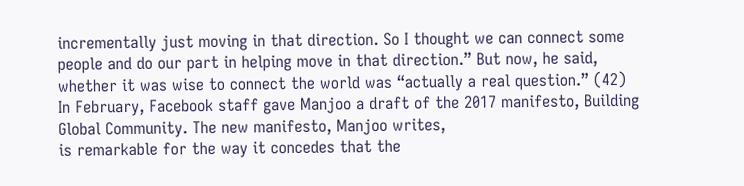incrementally just moving in that direction. So I thought we can connect some people and do our part in helping move in that direction.” But now, he said, whether it was wise to connect the world was “actually a real question.” (42)
In February, Facebook staff gave Manjoo a draft of the 2017 manifesto, Building Global Community. The new manifesto, Manjoo writes,
is remarkable for the way it concedes that the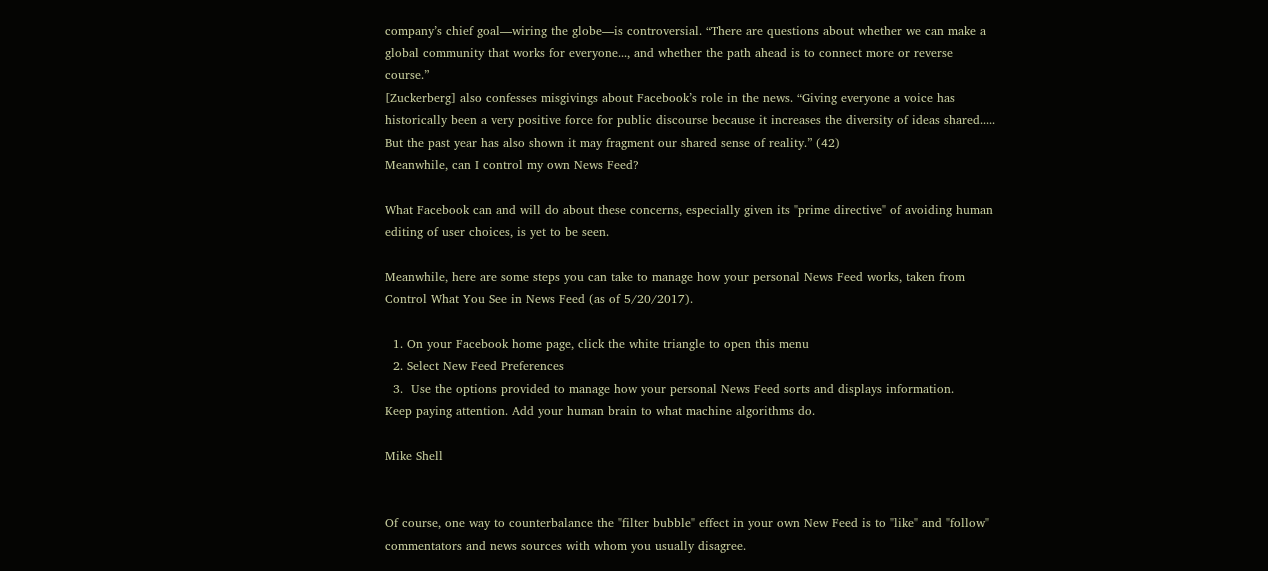company’s chief goal—wiring the globe—is controversial. “There are questions about whether we can make a global community that works for everyone..., and whether the path ahead is to connect more or reverse course.”
[Zuckerberg] also confesses misgivings about Facebook’s role in the news. “Giving everyone a voice has historically been a very positive force for public discourse because it increases the diversity of ideas shared..... But the past year has also shown it may fragment our shared sense of reality.” (42)
Meanwhile, can I control my own News Feed?

What Facebook can and will do about these concerns, especially given its "prime directive" of avoiding human editing of user choices, is yet to be seen.

Meanwhile, here are some steps you can take to manage how your personal News Feed works, taken from Control What You See in News Feed (as of 5/20/2017).

  1. On your Facebook home page, click the white triangle to open this menu
  2. Select New Feed Preferences
  3.  Use the options provided to manage how your personal News Feed sorts and displays information.
Keep paying attention. Add your human brain to what machine algorithms do.

Mike Shell


Of course, one way to counterbalance the "filter bubble" effect in your own New Feed is to "like" and "follow" commentators and news sources with whom you usually disagree.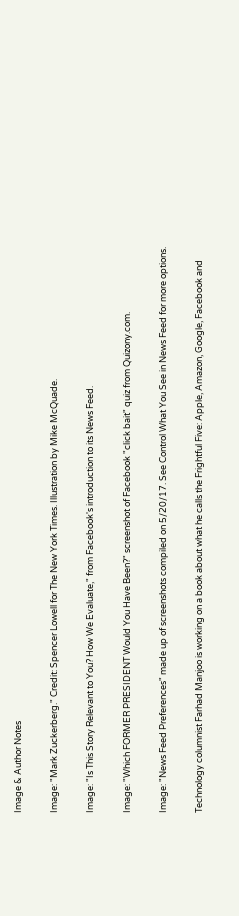Image & Author Notes

Image: "Mark Zuckerberg." Credit: Spencer Lowell for The New York Times. Illustration by Mike McQuade.

Image: "Is This Story Relevant to You? How We Evaluate," from Facebook's introduction to its News Feed.

Image: "Which FORMER PRESIDENT Would You Have Been?" screenshot of Facebook "click bait" quiz from Quizony.com.

Image: "News Feed Preferences" made up of screenshots compiled on 5/20/17. See Control What You See in News Feed for more options.

Technology columnist Farhad Manjoo is working on a book about what he calls the Frightful Five: Apple, Amazon, Google, Facebook and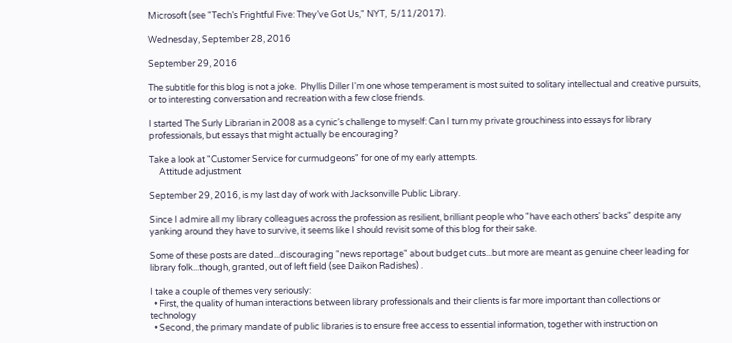Microsoft (see "Tech’s Frightful Five: They’ve Got Us," NYT,  5/11/2017).

Wednesday, September 28, 2016

September 29, 2016

The subtitle for this blog is not a joke.  Phyllis Diller I'm one whose temperament is most suited to solitary intellectual and creative pursuits, or to interesting conversation and recreation with a few close friends.

I started The Surly Librarian in 2008 as a cynic's challenge to myself: Can I turn my private grouchiness into essays for library professionals, but essays that might actually be encouraging?

Take a look at "Customer Service for curmudgeons" for one of my early attempts.
     Attitude adjustment

September 29, 2016, is my last day of work with Jacksonville Public Library.

Since I admire all my library colleagues across the profession as resilient, brilliant people who "have each others' backs" despite any yanking around they have to survive, it seems like I should revisit some of this blog for their sake.

Some of these posts are dated...discouraging "news reportage" about budget cuts...but more are meant as genuine cheer leading for library folk...though, granted, out of left field (see Daikon Radishes) .

I take a couple of themes very seriously:
  • First, the quality of human interactions between library professionals and their clients is far more important than collections or technology
  • Second, the primary mandate of public libraries is to ensure free access to essential information, together with instruction on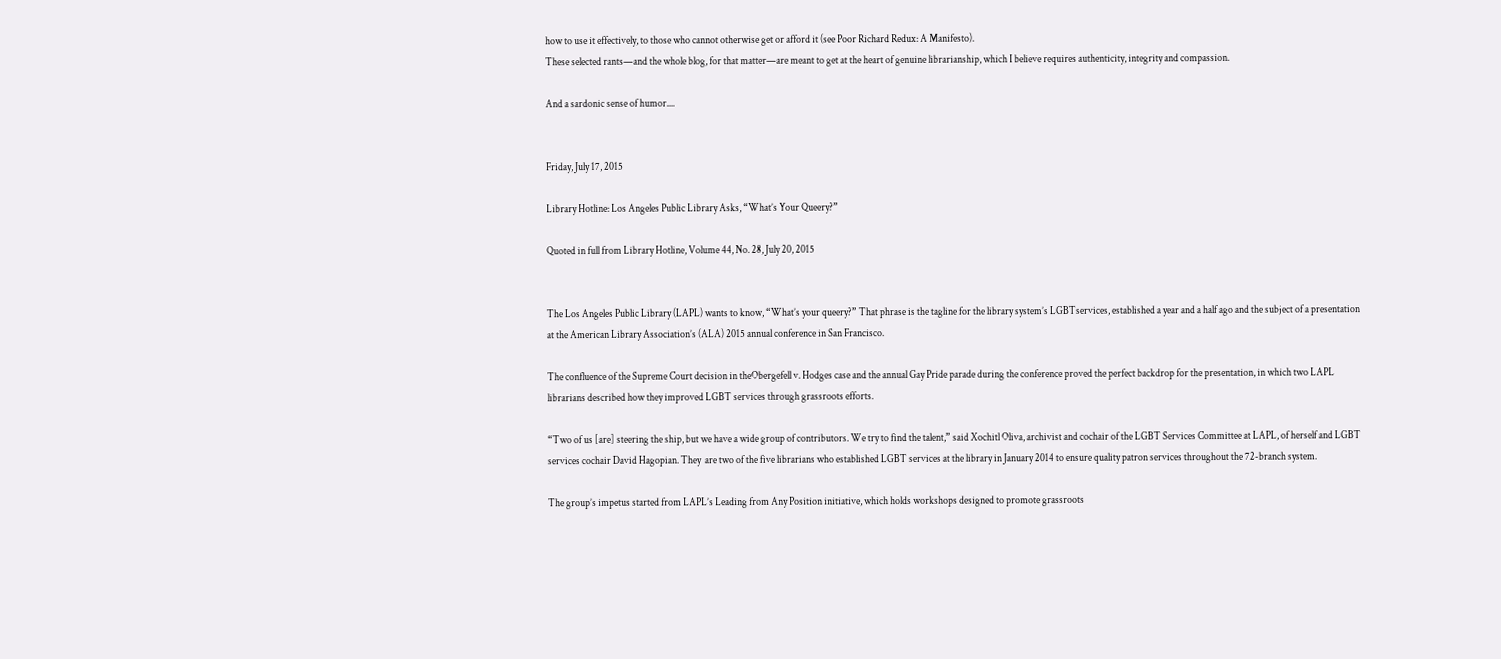how to use it effectively, to those who cannot otherwise get or afford it (see Poor Richard Redux: A Manifesto).
These selected rants—and the whole blog, for that matter—are meant to get at the heart of genuine librarianship, which I believe requires authenticity, integrity and compassion.

And a sardonic sense of humor....


Friday, July 17, 2015

Library Hotline: Los Angeles Public Library Asks, “What’s Your Queery?”

Quoted in full from Library Hotline, Volume 44, No. 28, July 20, 2015


The Los Angeles Public Library (LAPL) wants to know, “What’s your queery?” That phrase is the tagline for the library system’s LGBTservices, established a year and a half ago and the subject of a presentation at the American Library Association’s (ALA) 2015 annual conference in San Francisco.

The confluence of the Supreme Court decision in theObergefell v. Hodges case and the annual Gay Pride parade during the conference proved the perfect backdrop for the presentation, in which two LAPL librarians described how they improved LGBT services through grassroots efforts.

“Two of us [are] steering the ship, but we have a wide group of contributors. We try to find the talent,” said Xochitl Oliva, archivist and cochair of the LGBT Services Committee at LAPL, of herself and LGBT services cochair David Hagopian. They  are two of the five librarians who established LGBT services at the library in January 2014 to ensure quality patron services throughout the 72-branch system.

The group’s impetus started from LAPL’s Leading from Any Position initiative, which holds workshops designed to promote grassroots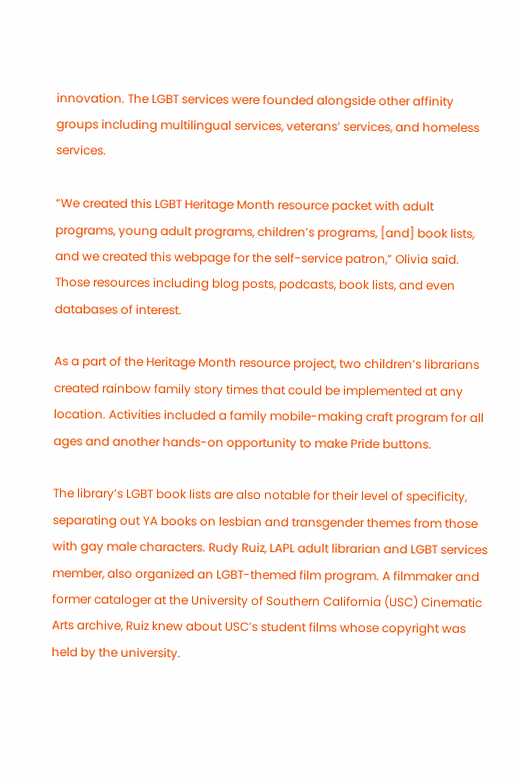innovation. The LGBT services were founded alongside other affinity groups including multilingual services, veterans’ services, and homeless services.

“We created this LGBT Heritage Month resource packet with adult programs, young adult programs, children’s programs, [and] book lists, and we created this webpage for the self-service patron,” Olivia said. Those resources including blog posts, podcasts, book lists, and even databases of interest.

As a part of the Heritage Month resource project, two children’s librarians created rainbow family story times that could be implemented at any location. Activities included a family mobile-making craft program for all ages and another hands-on opportunity to make Pride buttons.

The library’s LGBT book lists are also notable for their level of specificity, separating out YA books on lesbian and transgender themes from those with gay male characters. Rudy Ruiz, LAPL adult librarian and LGBT services member, also organized an LGBT-themed film program. A filmmaker and former cataloger at the University of Southern California (USC) Cinematic Arts archive, Ruiz knew about USC’s student films whose copyright was held by the university.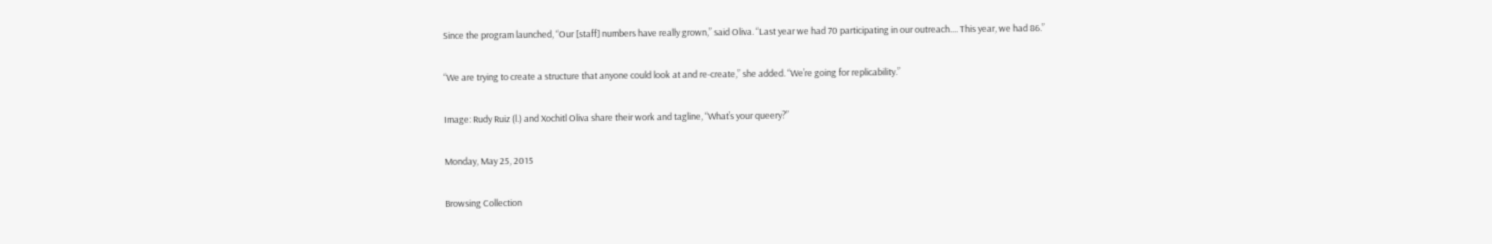Since the program launched, “Our [staff] numbers have really grown,” said Oliva. “Last year we had 70 participating in our outreach.... This year, we had 86.”

“We are trying to create a structure that anyone could look at and re-create,” she added. “We’re going for replicability.”

Image: Rudy Ruiz (l.) and Xochitl Oliva share their work and tagline, “What’s your queery?”

Monday, May 25, 2015

Browsing Collection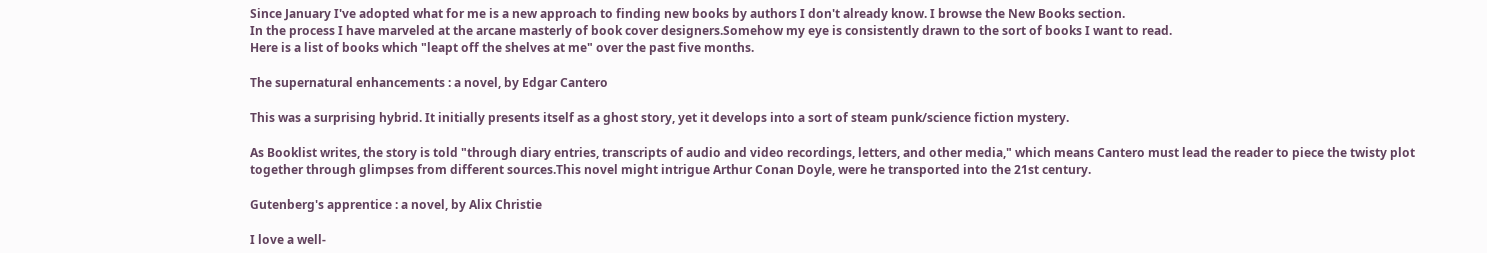Since January I've adopted what for me is a new approach to finding new books by authors I don't already know. I browse the New Books section.
In the process I have marveled at the arcane masterly of book cover designers.Somehow my eye is consistently drawn to the sort of books I want to read.
Here is a list of books which "leapt off the shelves at me" over the past five months.

The supernatural enhancements : a novel, by Edgar Cantero

This was a surprising hybrid. It initially presents itself as a ghost story, yet it develops into a sort of steam punk/science fiction mystery.

As Booklist writes, the story is told "through diary entries, transcripts of audio and video recordings, letters, and other media," which means Cantero must lead the reader to piece the twisty plot together through glimpses from different sources.This novel might intrigue Arthur Conan Doyle, were he transported into the 21st century.

Gutenberg's apprentice : a novel, by Alix Christie

I love a well-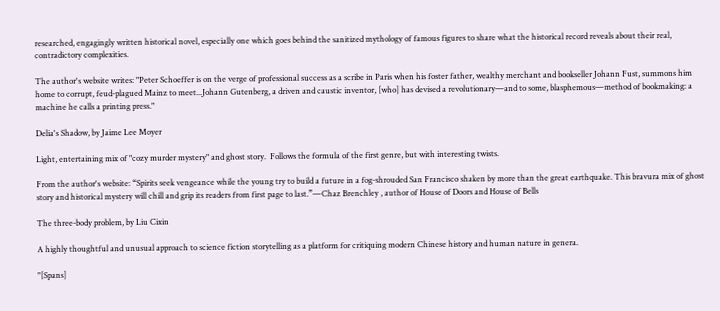researched, engagingly written historical novel, especially one which goes behind the sanitized mythology of famous figures to share what the historical record reveals about their real, contradictory complexities.

The author's website writes: "Peter Schoeffer is on the verge of professional success as a scribe in Paris when his foster father, wealthy merchant and bookseller Johann Fust, summons him home to corrupt, feud-plagued Mainz to meet...Johann Gutenberg, a driven and caustic inventor, [who] has devised a revolutionary—and to some, blasphemous—method of bookmaking: a machine he calls a printing press."

Delia's Shadow, by Jaime Lee Moyer

Light, entertaining mix of "cozy murder mystery" and ghost story.  Follows the formula of the first genre, but with interesting twists.

From the author's website: “Spirits seek vengeance while the young try to build a future in a fog-shrouded San Francisco shaken by more than the great earthquake. This bravura mix of ghost story and historical mystery will chill and grip its readers from first page to last.”—Chaz Brenchley , author of House of Doors and House of Bells

The three-body problem, by Liu Cixin

A highly thoughtful and unusual approach to science fiction storytelling as a platform for critiquing modern Chinese history and human nature in genera.

"[Spans]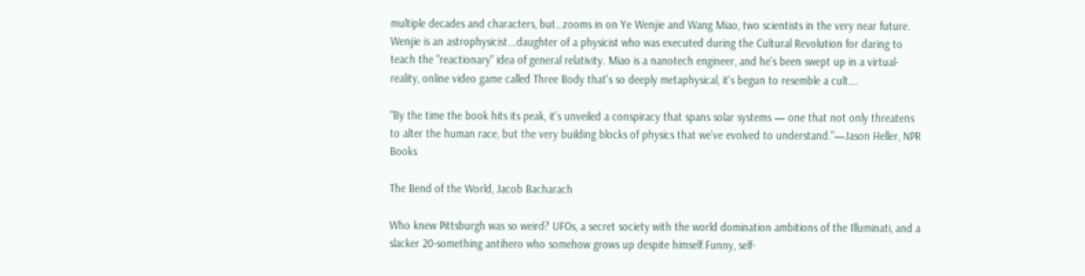multiple decades and characters, but…zooms in on Ye Wenjie and Wang Miao, two scientists in the very near future. Wenjie is an astrophysicist...daughter of a physicist who was executed during the Cultural Revolution for daring to teach the "reactionary" idea of general relativity. Miao is a nanotech engineer, and he's been swept up in a virtual-reality, online video game called Three Body that's so deeply metaphysical, it's begun to resemble a cult….

"By the time the book hits its peak, it's unveiled a conspiracy that spans solar systems — one that not only threatens to alter the human race, but the very building blocks of physics that we've evolved to understand."—Jason Heller, NPR Books

The Bend of the World, Jacob Bacharach

Who knew Pittsburgh was so weird? UFOs, a secret society with the world domination ambitions of the Illuminati, and a slacker 20-something antihero who somehow grows up despite himself.Funny, self-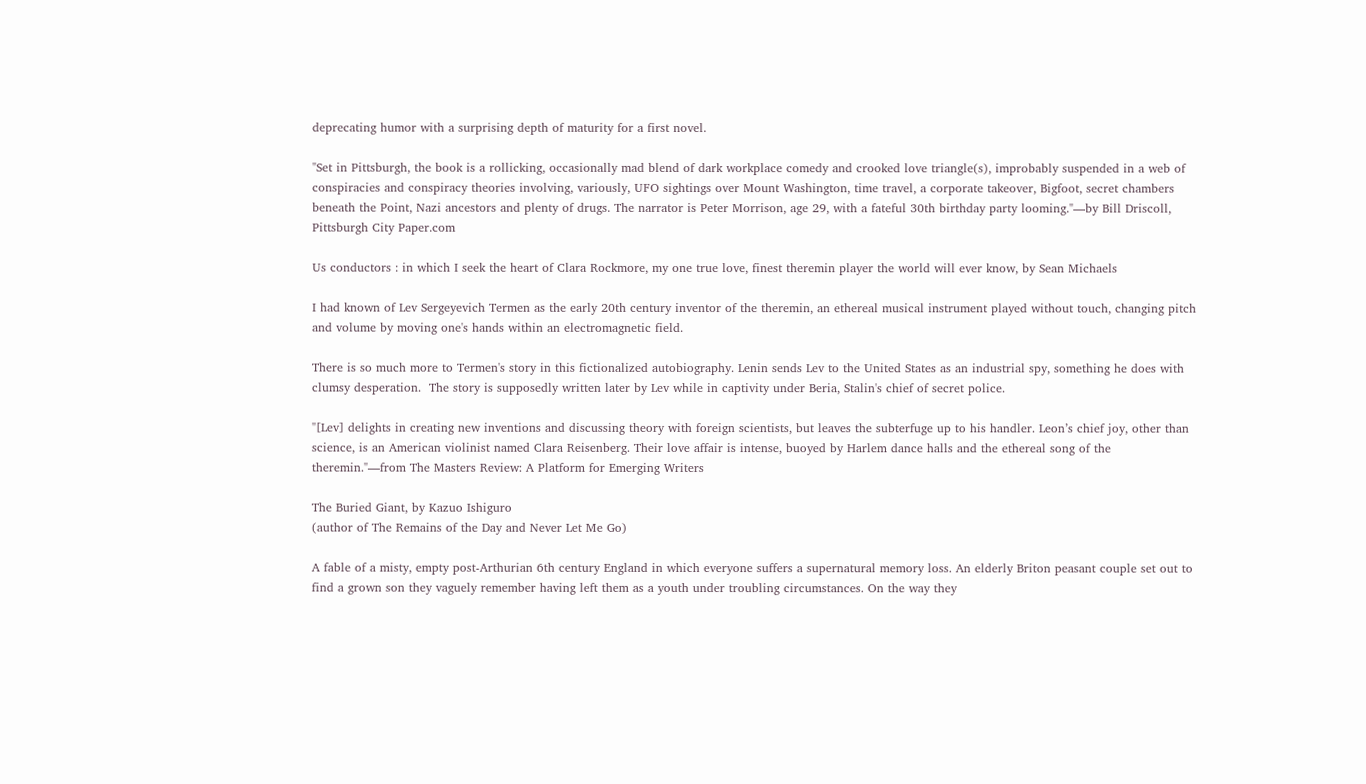deprecating humor with a surprising depth of maturity for a first novel.

"Set in Pittsburgh, the book is a rollicking, occasionally mad blend of dark workplace comedy and crooked love triangle(s), improbably suspended in a web of conspiracies and conspiracy theories involving, variously, UFO sightings over Mount Washington, time travel, a corporate takeover, Bigfoot, secret chambers beneath the Point, Nazi ancestors and plenty of drugs. The narrator is Peter Morrison, age 29, with a fateful 30th birthday party looming."—by Bill Driscoll, Pittsburgh City Paper.com

Us conductors : in which I seek the heart of Clara Rockmore, my one true love, finest theremin player the world will ever know, by Sean Michaels

I had known of Lev Sergeyevich Termen as the early 20th century inventor of the theremin, an ethereal musical instrument played without touch, changing pitch and volume by moving one's hands within an electromagnetic field.

There is so much more to Termen's story in this fictionalized autobiography. Lenin sends Lev to the United States as an industrial spy, something he does with clumsy desperation.  The story is supposedly written later by Lev while in captivity under Beria, Stalin's chief of secret police.

"[Lev] delights in creating new inventions and discussing theory with foreign scientists, but leaves the subterfuge up to his handler. Leon’s chief joy, other than science, is an American violinist named Clara Reisenberg. Their love affair is intense, buoyed by Harlem dance halls and the ethereal song of the theremin."—from The Masters Review: A Platform for Emerging Writers

The Buried Giant, by Kazuo Ishiguro
(author of The Remains of the Day and Never Let Me Go)

A fable of a misty, empty post-Arthurian 6th century England in which everyone suffers a supernatural memory loss. An elderly Briton peasant couple set out to find a grown son they vaguely remember having left them as a youth under troubling circumstances. On the way they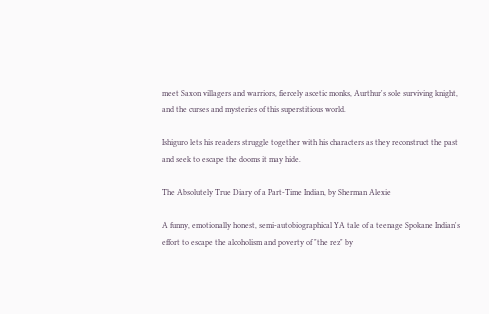meet Saxon villagers and warriors, fiercely ascetic monks, Aurthur's sole surviving knight, and the curses and mysteries of this superstitious world.

Ishiguro lets his readers struggle together with his characters as they reconstruct the past and seek to escape the dooms it may hide.

The Absolutely True Diary of a Part-Time Indian, by Sherman Alexie

A funny, emotionally honest, semi-autobiographical YA tale of a teenage Spokane Indian's effort to escape the alcoholism and poverty of "the rez" by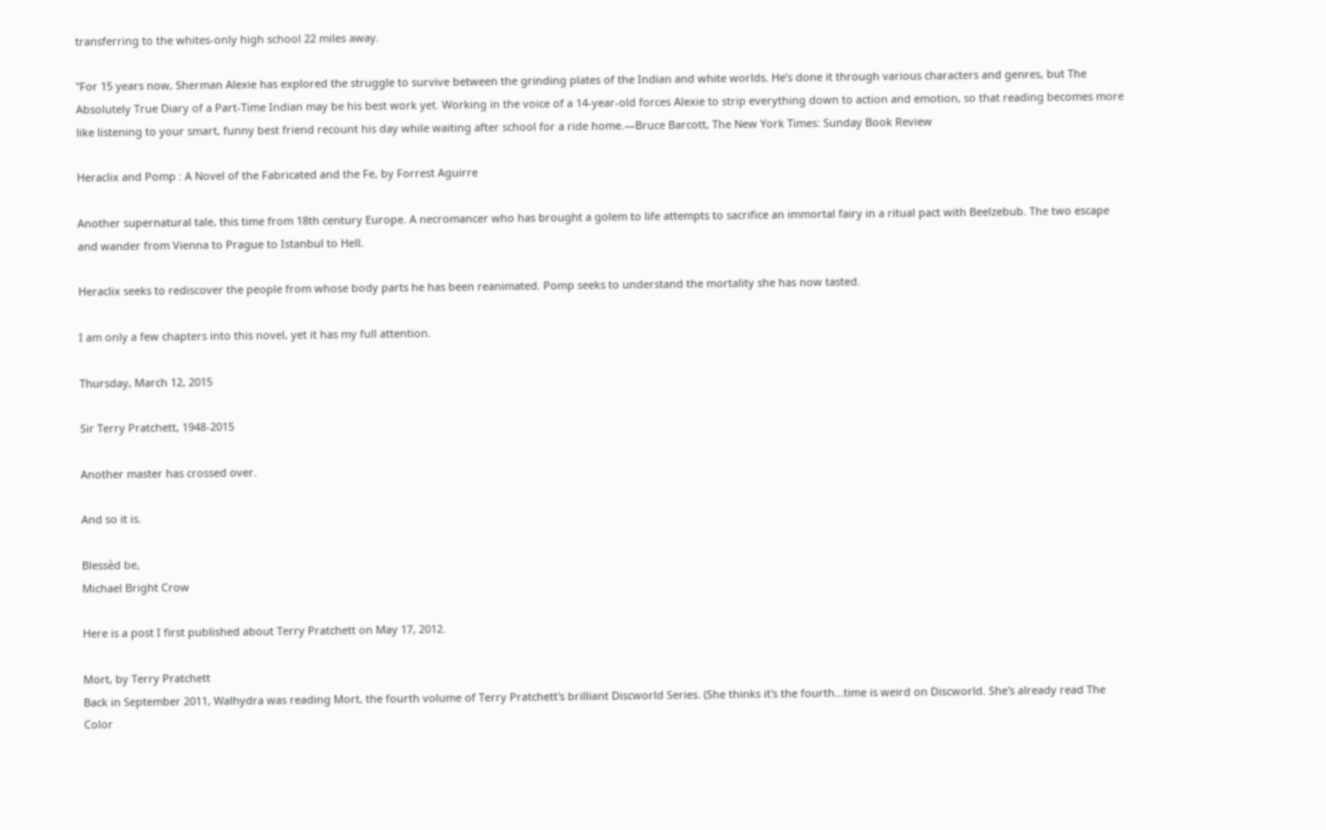transferring to the whites-only high school 22 miles away.

"For 15 years now, Sherman Alexie has explored the struggle to survive between the grinding plates of the Indian and white worlds. He’s done it through various characters and genres, but The Absolutely True Diary of a Part-Time Indian may be his best work yet. Working in the voice of a 14-year-old forces Alexie to strip everything down to action and emotion, so that reading becomes more like listening to your smart, funny best friend recount his day while waiting after school for a ride home.—Bruce Barcott, The New York Times: Sunday Book Review

Heraclix and Pomp : A Novel of the Fabricated and the Fe, by Forrest Aguirre

Another supernatural tale, this time from 18th century Europe. A necromancer who has brought a golem to life attempts to sacrifice an immortal fairy in a ritual pact with Beelzebub. The two escape and wander from Vienna to Prague to Istanbul to Hell.

Heraclix seeks to rediscover the people from whose body parts he has been reanimated. Pomp seeks to understand the mortality she has now tasted.

I am only a few chapters into this novel, yet it has my full attention.

Thursday, March 12, 2015

Sir Terry Pratchett, 1948-2015

Another master has crossed over.

And so it is.

Blessèd be,
Michael Bright Crow

Here is a post I first published about Terry Pratchett on May 17, 2012.

Mort, by Terry Pratchett
Back in September 2011, Walhydra was reading Mort, the fourth volume of Terry Pratchett's brilliant Discworld Series. (She thinks it's the fourth...time is weird on Discworld. She's already read The Color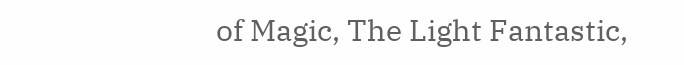of Magic, The Light Fantastic,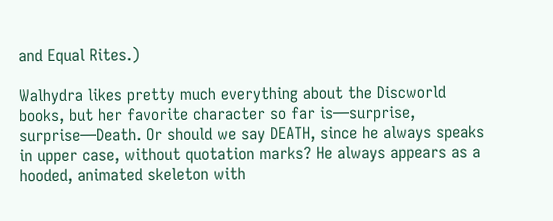and Equal Rites.)

Walhydra likes pretty much everything about the Discworld books, but her favorite character so far is—surprise, surprise—Death. Or should we say DEATH, since he always speaks in upper case, without quotation marks? He always appears as a hooded, animated skeleton with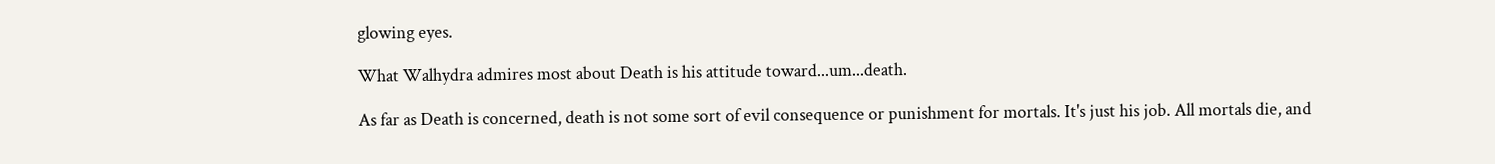glowing eyes.

What Walhydra admires most about Death is his attitude toward...um...death.

As far as Death is concerned, death is not some sort of evil consequence or punishment for mortals. It's just his job. All mortals die, and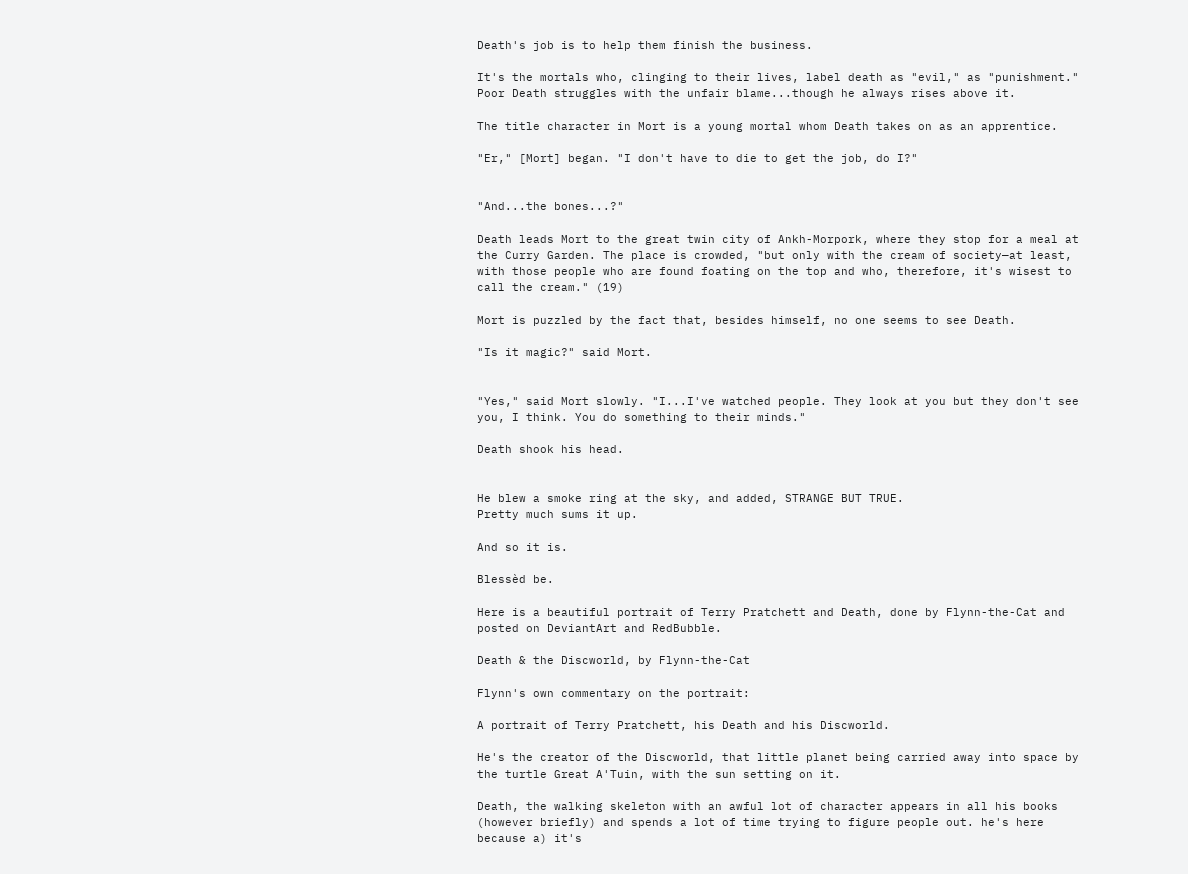Death's job is to help them finish the business.

It's the mortals who, clinging to their lives, label death as "evil," as "punishment." Poor Death struggles with the unfair blame...though he always rises above it.

The title character in Mort is a young mortal whom Death takes on as an apprentice.

"Er," [Mort] began. "I don't have to die to get the job, do I?"


"And...the bones...?"

Death leads Mort to the great twin city of Ankh-Morpork, where they stop for a meal at the Curry Garden. The place is crowded, "but only with the cream of society—at least, with those people who are found foating on the top and who, therefore, it's wisest to call the cream." (19)

Mort is puzzled by the fact that, besides himself, no one seems to see Death.

"Is it magic?" said Mort.


"Yes," said Mort slowly. "I...I've watched people. They look at you but they don't see you, I think. You do something to their minds."

Death shook his head.


He blew a smoke ring at the sky, and added, STRANGE BUT TRUE.
Pretty much sums it up.

And so it is.

Blessèd be.

Here is a beautiful portrait of Terry Pratchett and Death, done by Flynn-the-Cat and posted on DeviantArt and RedBubble.

Death & the Discworld, by Flynn-the-Cat

Flynn's own commentary on the portrait:

A portrait of Terry Pratchett, his Death and his Discworld.

He's the creator of the Discworld, that little planet being carried away into space by the turtle Great A'Tuin, with the sun setting on it.

Death, the walking skeleton with an awful lot of character appears in all his books (however briefly) and spends a lot of time trying to figure people out. he's here because a) it's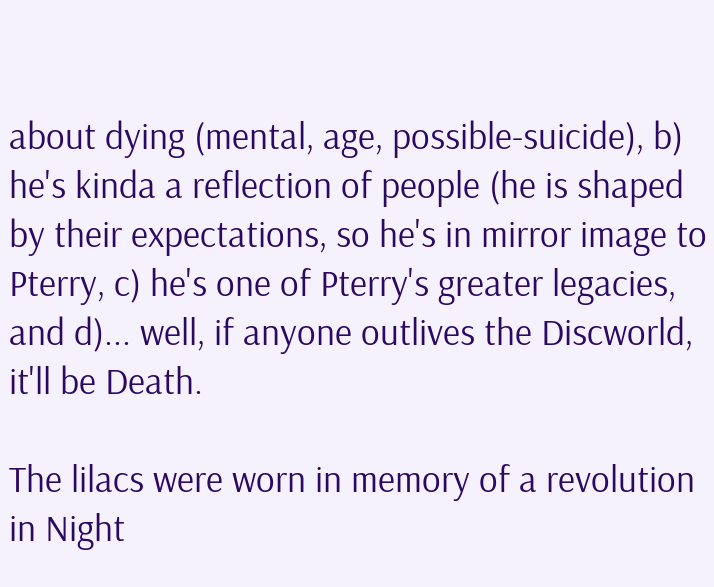about dying (mental, age, possible-suicide), b) he's kinda a reflection of people (he is shaped by their expectations, so he's in mirror image to Pterry, c) he's one of Pterry's greater legacies, and d)... well, if anyone outlives the Discworld, it'll be Death.

The lilacs were worn in memory of a revolution in Night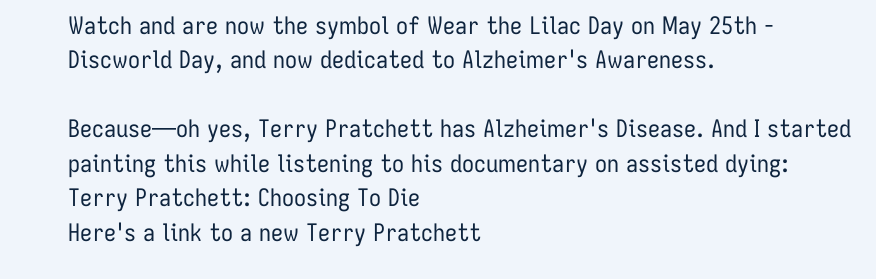Watch and are now the symbol of Wear the Lilac Day on May 25th - Discworld Day, and now dedicated to Alzheimer's Awareness.

Because—oh yes, Terry Pratchett has Alzheimer's Disease. And I started painting this while listening to his documentary on assisted dying: Terry Pratchett: Choosing To Die
Here's a link to a new Terry Pratchett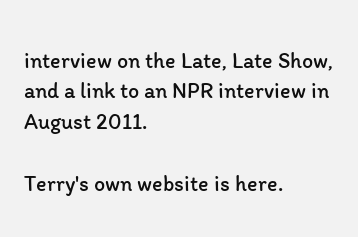interview on the Late, Late Show, and a link to an NPR interview in August 2011.

Terry's own website is here.